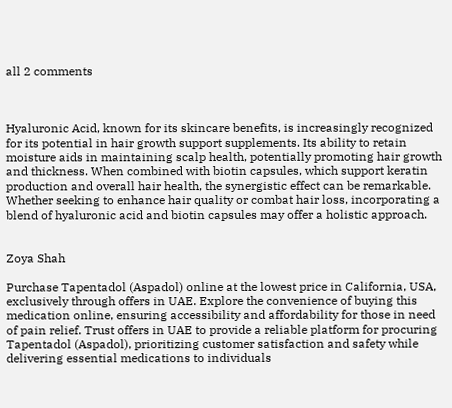all 2 comments



Hyaluronic Acid, known for its skincare benefits, is increasingly recognized for its potential in hair growth support supplements. Its ability to retain moisture aids in maintaining scalp health, potentially promoting hair growth and thickness. When combined with biotin capsules, which support keratin production and overall hair health, the synergistic effect can be remarkable. Whether seeking to enhance hair quality or combat hair loss, incorporating a blend of hyaluronic acid and biotin capsules may offer a holistic approach.


Zoya Shah

Purchase Tapentadol (Aspadol) online at the lowest price in California, USA, exclusively through offers in UAE. Explore the convenience of buying this medication online, ensuring accessibility and affordability for those in need of pain relief. Trust offers in UAE to provide a reliable platform for procuring Tapentadol (Aspadol), prioritizing customer satisfaction and safety while delivering essential medications to individuals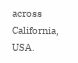across California, USA.